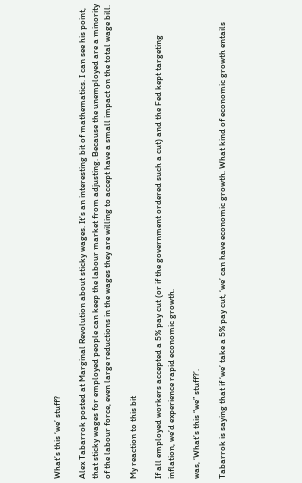What’s this ‘we’ stuff?

Alex Tabarrok posted at Marginal Revolution about sticky wages. It’s an interesting bit of mathematics. I can see his point, that sticky wages for employed people can keep the labour market from adjusting. Because the unemployed are a minority of the labour force, even large reductions in the wages they are willing to accept have a small impact on the total wage bill.

My reaction to this bit

If all employed workers accepted a 5% pay cut (or if the government ordered such a cut) and the Fed kept targeting inflation, we’d experience rapid economic growth.

was, ‘What’s this “we” stuff?’.

Tabarrok is saying that if ‘we’ take a 5% pay cut, ‘we’ can have economic growth. What kind of economic growth entails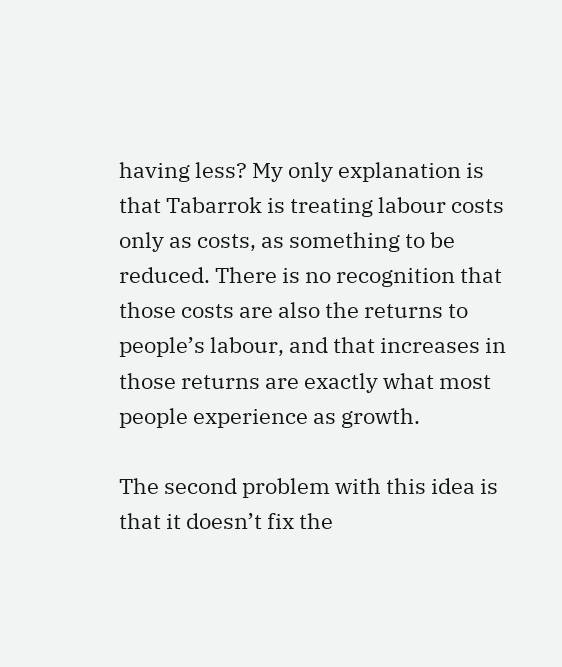having less? My only explanation is that Tabarrok is treating labour costs only as costs, as something to be reduced. There is no recognition that those costs are also the returns to people’s labour, and that increases in those returns are exactly what most people experience as growth.

The second problem with this idea is that it doesn’t fix the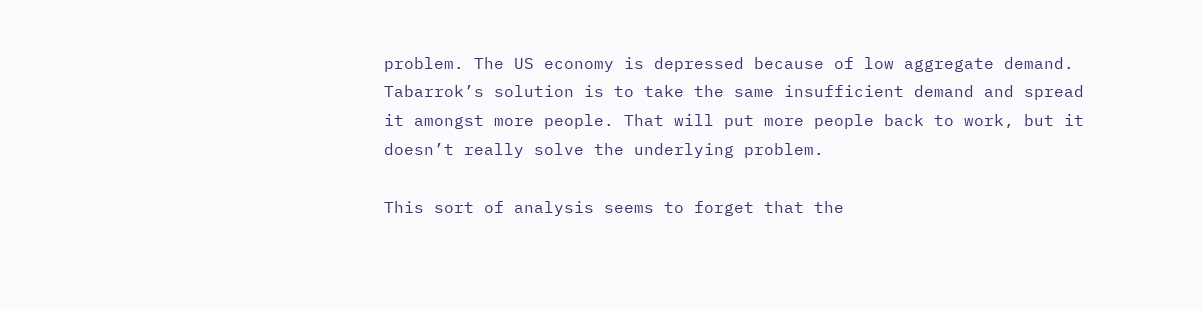problem. The US economy is depressed because of low aggregate demand. Tabarrok’s solution is to take the same insufficient demand and spread it amongst more people. That will put more people back to work, but it doesn’t really solve the underlying problem.

This sort of analysis seems to forget that the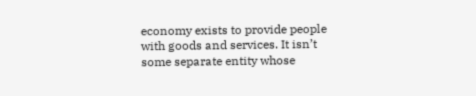economy exists to provide people with goods and services. It isn’t some separate entity whose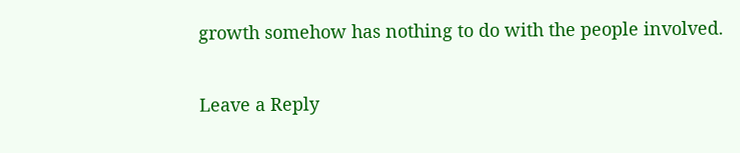growth somehow has nothing to do with the people involved.

Leave a Reply